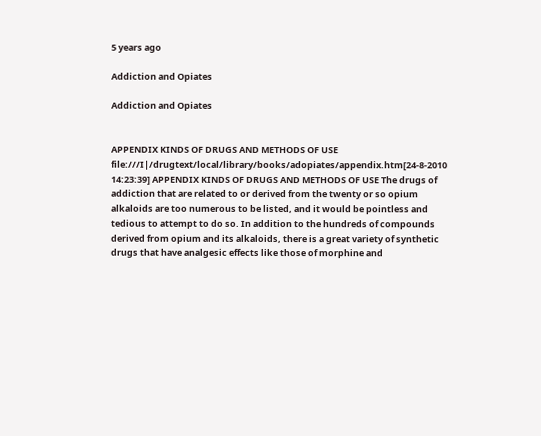5 years ago

Addiction and Opiates

Addiction and Opiates


APPENDIX KINDS OF DRUGS AND METHODS OF USE file:///I|/drugtext/local/library/books/adopiates/appendix.htm[24-8-2010 14:23:39] APPENDIX KINDS OF DRUGS AND METHODS OF USE The drugs of addiction that are related to or derived from the twenty or so opium alkaloids are too numerous to be listed, and it would be pointless and tedious to attempt to do so. In addition to the hundreds of compounds derived from opium and its alkaloids, there is a great variety of synthetic drugs that have analgesic effects like those of morphine and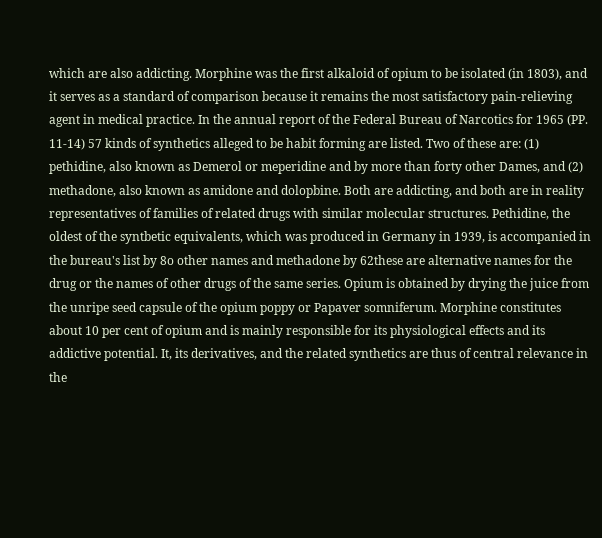which are also addicting. Morphine was the first alkaloid of opium to be isolated (in 1803), and it serves as a standard of comparison because it remains the most satisfactory pain-relieving agent in medical practice. In the annual report of the Federal Bureau of Narcotics for 1965 (PP. 11-14) 57 kinds of synthetics alleged to be habit forming are listed. Two of these are: (1) pethidine, also known as Demerol or meperidine and by more than forty other Dames, and (2) methadone, also known as amidone and dolopbine. Both are addicting, and both are in reality representatives of families of related drugs with similar molecular structures. Pethidine, the oldest of the syntbetic equivalents, which was produced in Germany in 1939, is accompanied in the bureau's list by 8o other names and methadone by 62these are alternative names for the drug or the names of other drugs of the same series. Opium is obtained by drying the juice from the unripe seed capsule of the opium poppy or Papaver somniferum. Morphine constitutes about 10 per cent of opium and is mainly responsible for its physiological effects and its addictive potential. It, its derivatives, and the related synthetics are thus of central relevance in the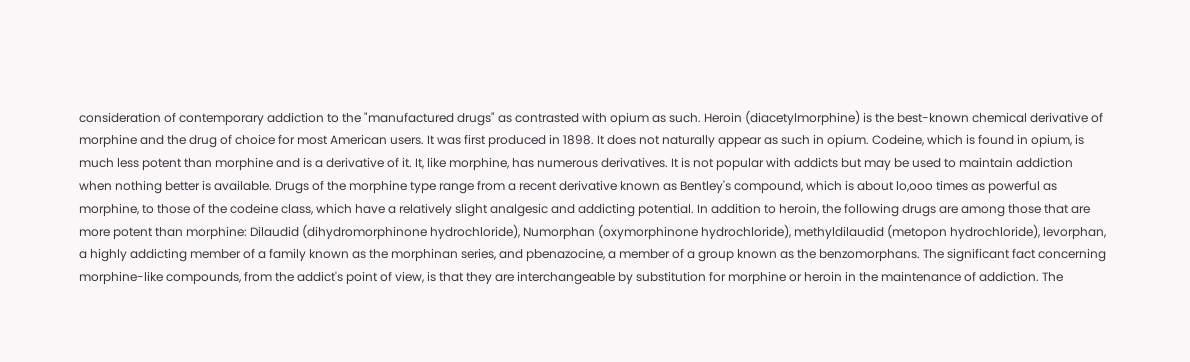consideration of contemporary addiction to the "manufactured drugs" as contrasted with opium as such. Heroin (diacetylmorphine) is the best-known chemical derivative of morphine and the drug of choice for most American users. It was first produced in 1898. It does not naturally appear as such in opium. Codeine, which is found in opium, is much less potent than morphine and is a derivative of it. It, like morphine, has numerous derivatives. It is not popular with addicts but may be used to maintain addiction when nothing better is available. Drugs of the morphine type range from a recent derivative known as Bentley's compound, which is about lo,ooo times as powerful as morphine, to those of the codeine class, which have a relatively slight analgesic and addicting potential. In addition to heroin, the following drugs are among those that are more potent than morphine: Dilaudid (dihydromorphinone hydrochloride), Numorphan (oxymorphinone hydrochloride), methyldilaudid (metopon hydrochloride), levorphan, a highly addicting member of a family known as the morphinan series, and pbenazocine, a member of a group known as the benzomorphans. The significant fact concerning morphine-like compounds, from the addict's point of view, is that they are interchangeable by substitution for morphine or heroin in the maintenance of addiction. The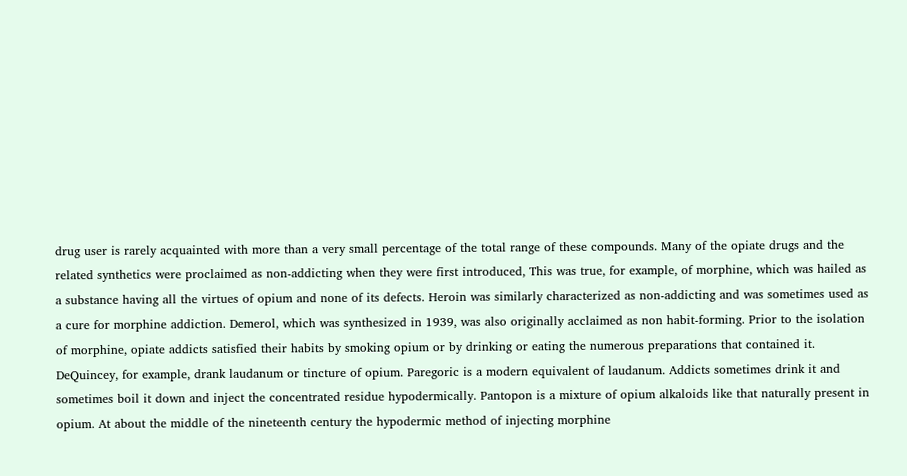drug user is rarely acquainted with more than a very small percentage of the total range of these compounds. Many of the opiate drugs and the related synthetics were proclaimed as non-addicting when they were first introduced, This was true, for example, of morphine, which was hailed as a substance having all the virtues of opium and none of its defects. Heroin was similarly characterized as non-addicting and was sometimes used as a cure for morphine addiction. Demerol, which was synthesized in 1939, was also originally acclaimed as non habit-forming. Prior to the isolation of morphine, opiate addicts satisfied their habits by smoking opium or by drinking or eating the numerous preparations that contained it. DeQuincey, for example, drank laudanum or tincture of opium. Paregoric is a modern equivalent of laudanum. Addicts sometimes drink it and sometimes boil it down and inject the concentrated residue hypodermically. Pantopon is a mixture of opium alkaloids like that naturally present in opium. At about the middle of the nineteenth century the hypodermic method of injecting morphine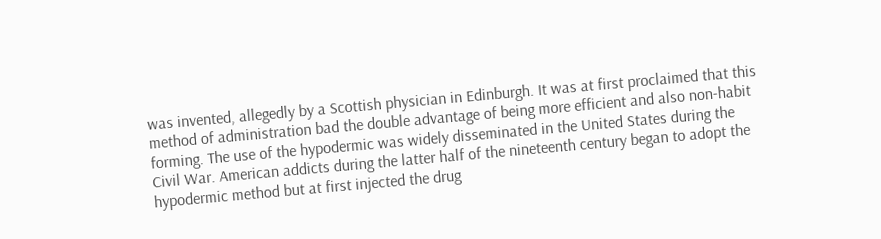was invented, allegedly by a Scottish physician in Edinburgh. It was at first proclaimed that this method of administration bad the double advantage of being more efficient and also non-habit forming. The use of the hypodermic was widely disseminated in the United States during the Civil War. American addicts during the latter half of the nineteenth century began to adopt the hypodermic method but at first injected the drug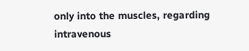only into the muscles, regarding intravenous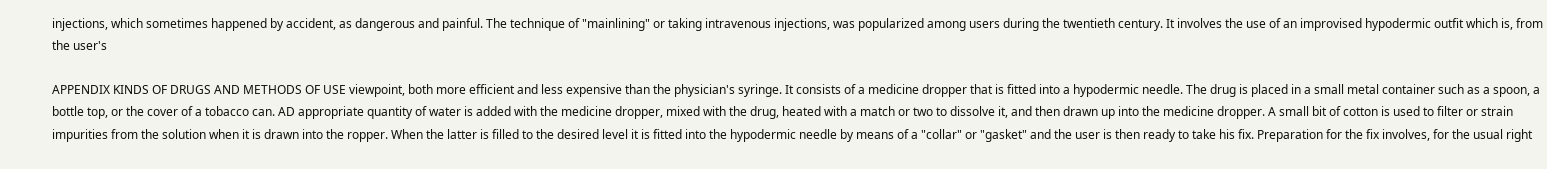injections, which sometimes happened by accident, as dangerous and painful. The technique of "mainlining" or taking intravenous injections, was popularized among users during the twentieth century. It involves the use of an improvised hypodermic outfit which is, from the user's

APPENDIX KINDS OF DRUGS AND METHODS OF USE viewpoint, both more efficient and less expensive than the physician's syringe. It consists of a medicine dropper that is fitted into a hypodermic needle. The drug is placed in a small metal container such as a spoon, a bottle top, or the cover of a tobacco can. AD appropriate quantity of water is added with the medicine dropper, mixed with the drug, heated with a match or two to dissolve it, and then drawn up into the medicine dropper. A small bit of cotton is used to filter or strain impurities from the solution when it is drawn into the ropper. When the latter is filled to the desired level it is fitted into the hypodermic needle by means of a "collar" or "gasket" and the user is then ready to take his fix. Preparation for the fix involves, for the usual right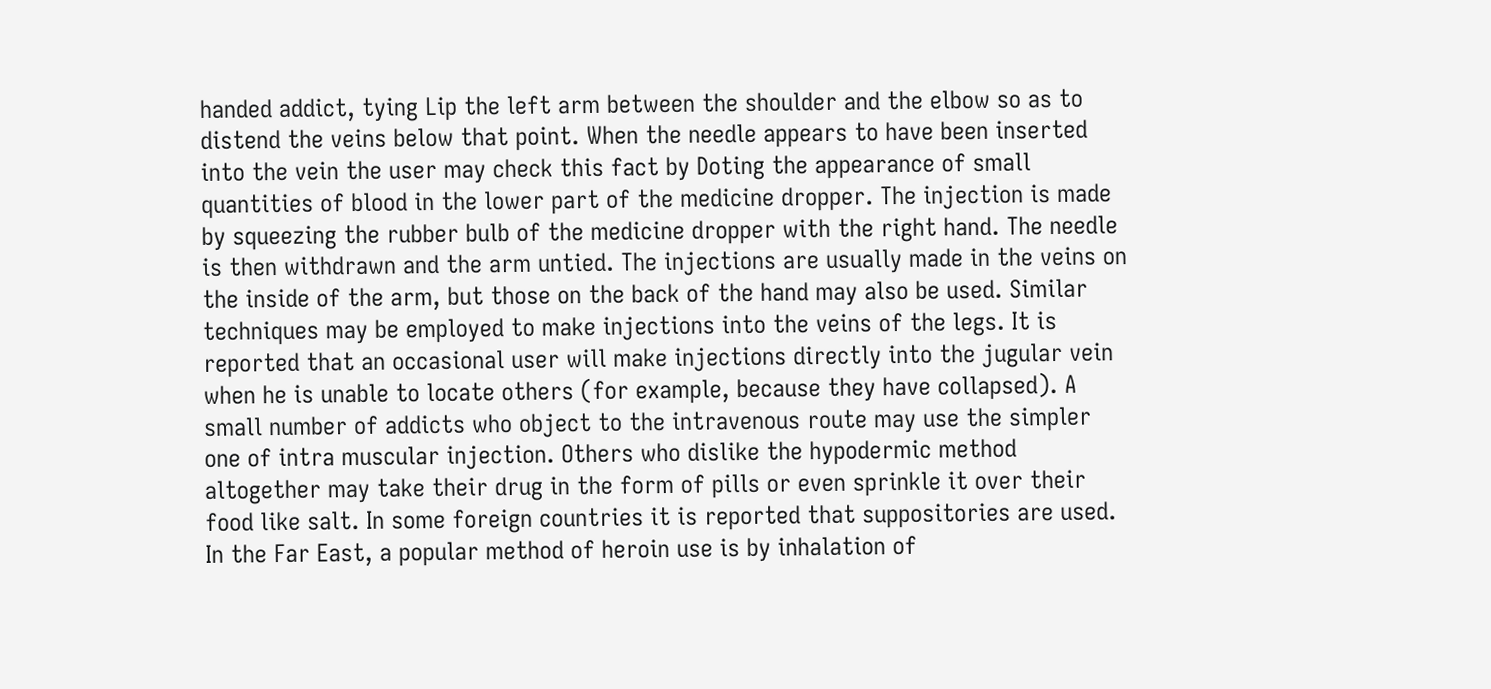handed addict, tying Lip the left arm between the shoulder and the elbow so as to distend the veins below that point. When the needle appears to have been inserted into the vein the user may check this fact by Doting the appearance of small quantities of blood in the lower part of the medicine dropper. The injection is made by squeezing the rubber bulb of the medicine dropper with the right hand. The needle is then withdrawn and the arm untied. The injections are usually made in the veins on the inside of the arm, but those on the back of the hand may also be used. Similar techniques may be employed to make injections into the veins of the legs. It is reported that an occasional user will make injections directly into the jugular vein when he is unable to locate others (for example, because they have collapsed). A small number of addicts who object to the intravenous route may use the simpler one of intra muscular injection. Others who dislike the hypodermic method altogether may take their drug in the form of pills or even sprinkle it over their food like salt. In some foreign countries it is reported that suppositories are used. In the Far East, a popular method of heroin use is by inhalation of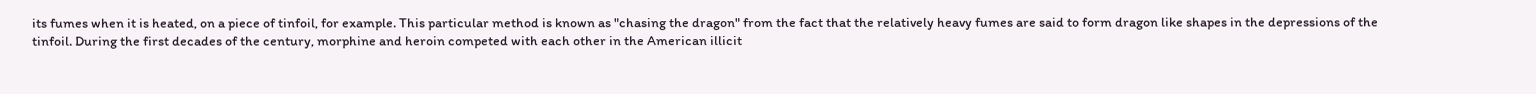its fumes when it is heated, on a piece of tinfoil, for example. This particular method is known as "chasing the dragon" from the fact that the relatively heavy fumes are said to form dragon like shapes in the depressions of the tinfoil. During the first decades of the century, morphine and heroin competed with each other in the American illicit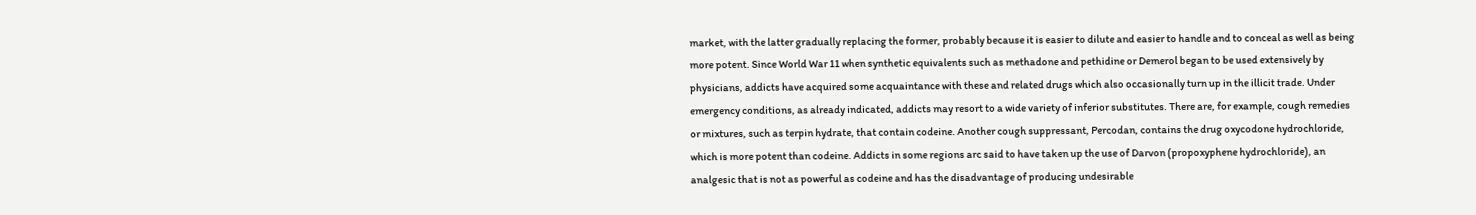market, with the latter gradually replacing the former, probably because it is easier to dilute and easier to handle and to conceal as well as being more potent. Since World War 11 when synthetic equivalents such as methadone and pethidine or Demerol began to be used extensively by physicians, addicts have acquired some acquaintance with these and related drugs which also occasionally turn up in the illicit trade. Under emergency conditions, as already indicated, addicts may resort to a wide variety of inferior substitutes. There are, for example, cough remedies or mixtures, such as terpin hydrate, that contain codeine. Another cough suppressant, Percodan, contains the drug oxycodone hydrochloride, which is more potent than codeine. Addicts in some regions arc said to have taken up the use of Darvon (propoxyphene hydrochloride), an analgesic that is not as powerful as codeine and has the disadvantage of producing undesirable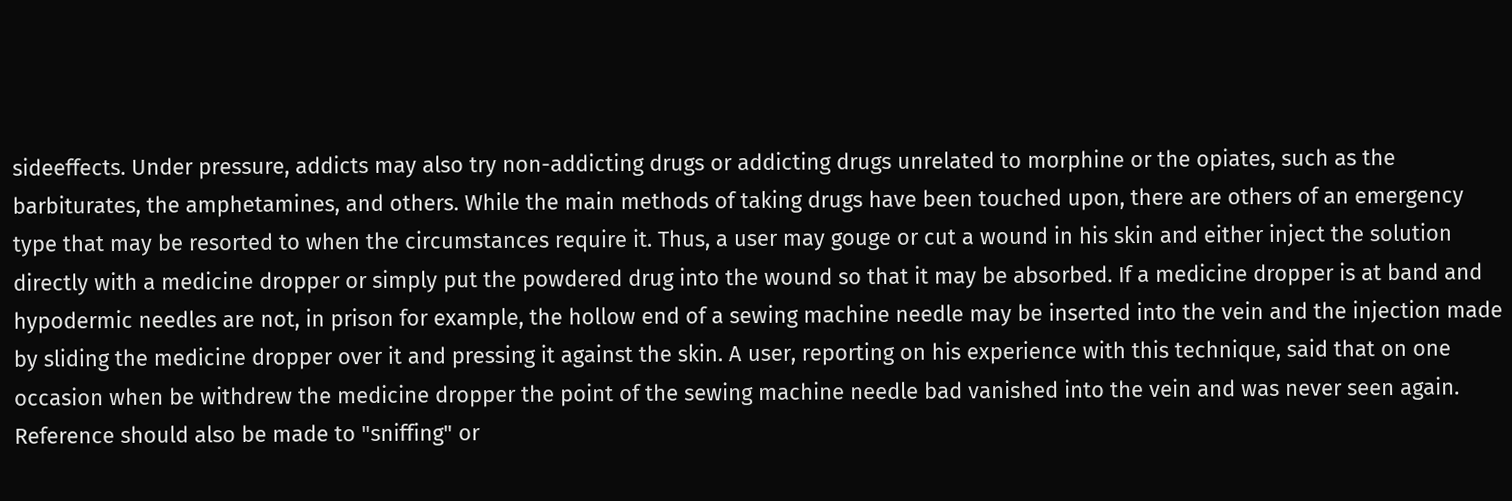sideeffects. Under pressure, addicts may also try non-addicting drugs or addicting drugs unrelated to morphine or the opiates, such as the barbiturates, the amphetamines, and others. While the main methods of taking drugs have been touched upon, there are others of an emergency type that may be resorted to when the circumstances require it. Thus, a user may gouge or cut a wound in his skin and either inject the solution directly with a medicine dropper or simply put the powdered drug into the wound so that it may be absorbed. If a medicine dropper is at band and hypodermic needles are not, in prison for example, the hollow end of a sewing machine needle may be inserted into the vein and the injection made by sliding the medicine dropper over it and pressing it against the skin. A user, reporting on his experience with this technique, said that on one occasion when be withdrew the medicine dropper the point of the sewing machine needle bad vanished into the vein and was never seen again. Reference should also be made to "sniffing" or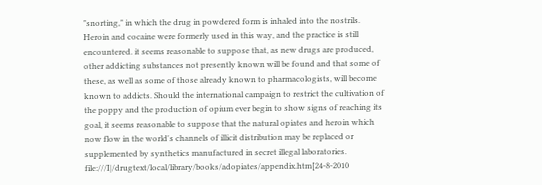"snorting," in which the drug in powdered form is inhaled into the nostrils. Heroin and cocaine were formerly used in this way, and the practice is still encountered. it seems reasonable to suppose that, as new drugs are produced, other addicting substances not presently known will be found and that some of these, as well as some of those already known to pharmacologists, will become known to addicts. Should the international campaign to restrict the cultivation of the poppy and the production of opium ever begin to show signs of reaching its goal, it seems reasonable to suppose that the natural opiates and heroin which now flow in the world's channels of illicit distribution may be replaced or supplemented by synthetics manufactured in secret illegal laboratories. file:///I|/drugtext/local/library/books/adopiates/appendix.htm[24-8-2010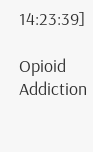14:23:39]

Opioid Addiction